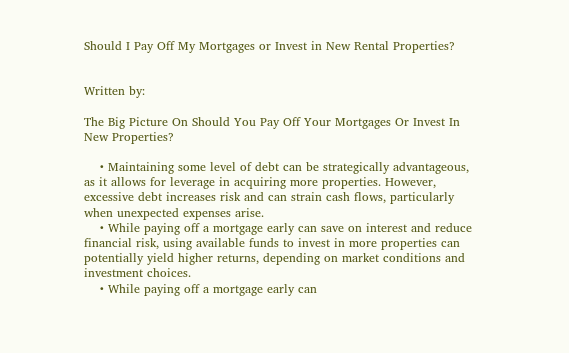Should I Pay Off My Mortgages or Invest in New Rental Properties?


Written by:

The Big Picture On Should You Pay Off Your Mortgages Or Invest In New Properties?

    • Maintaining some level of debt can be strategically advantageous, as it allows for leverage in acquiring more properties. However, excessive debt increases risk and can strain cash flows, particularly when unexpected expenses arise.
    • While paying off a mortgage early can save on interest and reduce financial risk, using available funds to invest in more properties can potentially yield higher returns, depending on market conditions and investment choices.
    • While paying off a mortgage early can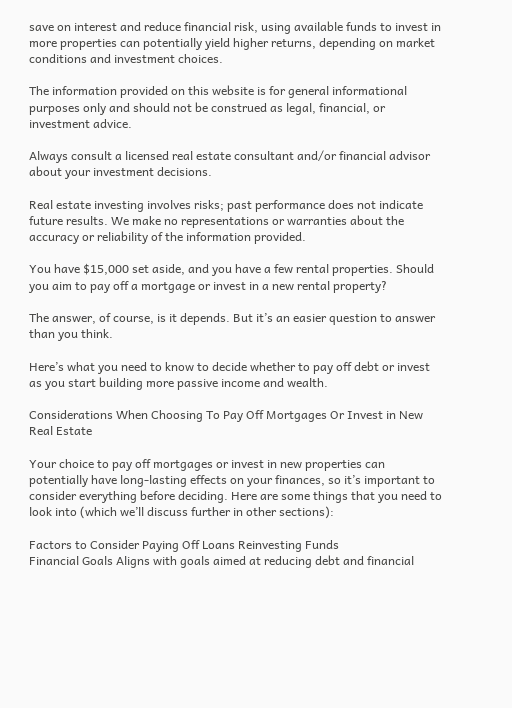save on interest and reduce financial risk, using available funds to invest in more properties can potentially yield higher returns, depending on market conditions and investment choices.

The information provided on this website is for general informational purposes only and should not be construed as legal, financial, or investment advice.

Always consult a licensed real estate consultant and/or financial advisor about your investment decisions.

Real estate investing involves risks; past performance does not indicate future results. We make no representations or warranties about the accuracy or reliability of the information provided.

You have $15,000 set aside, and you have a few rental properties. Should you aim to pay off a mortgage or invest in a new rental property?

The answer, of course, is it depends. But it’s an easier question to answer than you think.

Here’s what you need to know to decide whether to pay off debt or invest as you start building more passive income and wealth.

Considerations When Choosing To Pay Off Mortgages Or Invest in New Real Estate

Your choice to pay off mortgages or invest in new properties can potentially have long-lasting effects on your finances, so it’s important to consider everything before deciding. Here are some things that you need to look into (which we’ll discuss further in other sections):

Factors to Consider Paying Off Loans Reinvesting Funds
Financial Goals Aligns with goals aimed at reducing debt and financial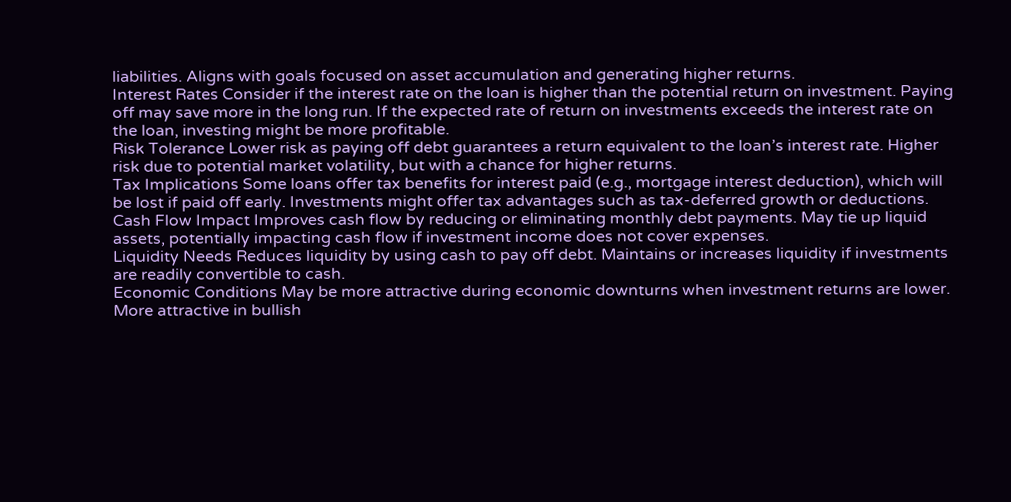liabilities. Aligns with goals focused on asset accumulation and generating higher returns.
Interest Rates Consider if the interest rate on the loan is higher than the potential return on investment. Paying off may save more in the long run. If the expected rate of return on investments exceeds the interest rate on the loan, investing might be more profitable.
Risk Tolerance Lower risk as paying off debt guarantees a return equivalent to the loan’s interest rate. Higher risk due to potential market volatility, but with a chance for higher returns.
Tax Implications Some loans offer tax benefits for interest paid (e.g., mortgage interest deduction), which will be lost if paid off early. Investments might offer tax advantages such as tax-deferred growth or deductions.
Cash Flow Impact Improves cash flow by reducing or eliminating monthly debt payments. May tie up liquid assets, potentially impacting cash flow if investment income does not cover expenses.
Liquidity Needs Reduces liquidity by using cash to pay off debt. Maintains or increases liquidity if investments are readily convertible to cash.
Economic Conditions May be more attractive during economic downturns when investment returns are lower. More attractive in bullish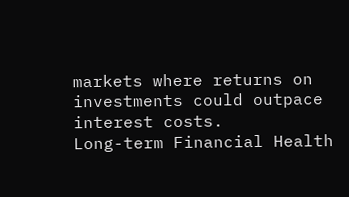markets where returns on investments could outpace interest costs.
Long-term Financial Health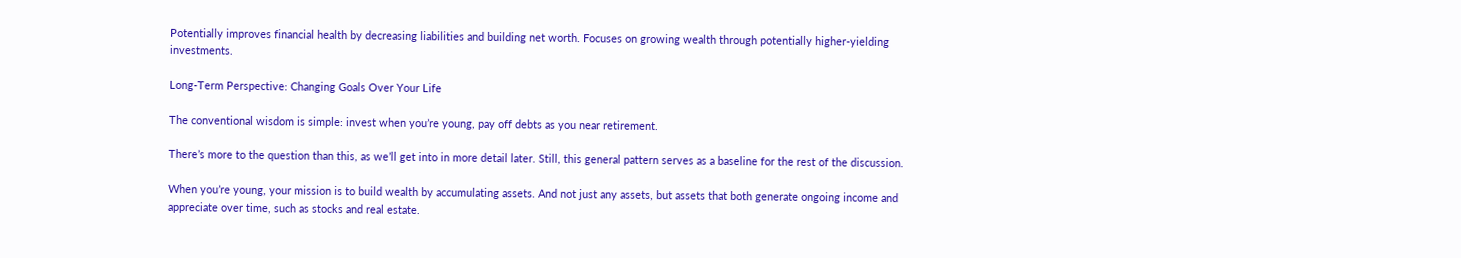Potentially improves financial health by decreasing liabilities and building net worth. Focuses on growing wealth through potentially higher-yielding investments.

Long-Term Perspective: Changing Goals Over Your Life

The conventional wisdom is simple: invest when you’re young, pay off debts as you near retirement.

There’s more to the question than this, as we’ll get into in more detail later. Still, this general pattern serves as a baseline for the rest of the discussion.

When you’re young, your mission is to build wealth by accumulating assets. And not just any assets, but assets that both generate ongoing income and appreciate over time, such as stocks and real estate.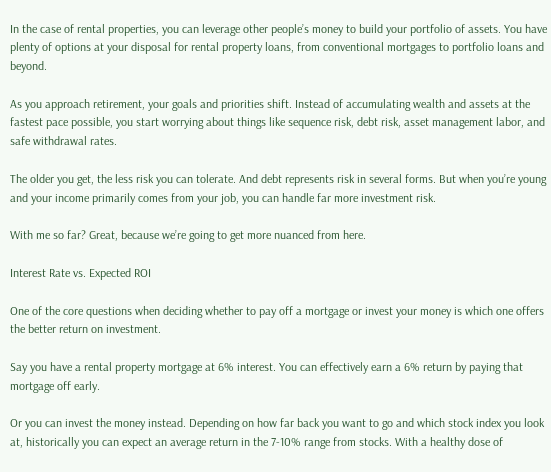In the case of rental properties, you can leverage other people’s money to build your portfolio of assets. You have plenty of options at your disposal for rental property loans, from conventional mortgages to portfolio loans and beyond.

As you approach retirement, your goals and priorities shift. Instead of accumulating wealth and assets at the fastest pace possible, you start worrying about things like sequence risk, debt risk, asset management labor, and safe withdrawal rates.

The older you get, the less risk you can tolerate. And debt represents risk in several forms. But when you’re young and your income primarily comes from your job, you can handle far more investment risk.

With me so far? Great, because we’re going to get more nuanced from here.

Interest Rate vs. Expected ROI

One of the core questions when deciding whether to pay off a mortgage or invest your money is which one offers the better return on investment.

Say you have a rental property mortgage at 6% interest. You can effectively earn a 6% return by paying that mortgage off early.

Or you can invest the money instead. Depending on how far back you want to go and which stock index you look at, historically you can expect an average return in the 7-10% range from stocks. With a healthy dose of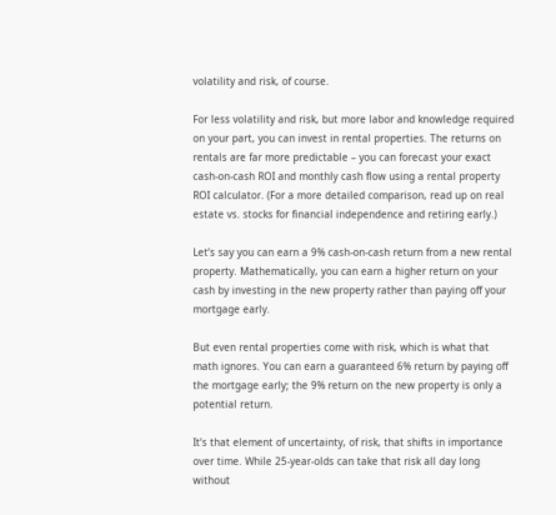volatility and risk, of course.

For less volatility and risk, but more labor and knowledge required on your part, you can invest in rental properties. The returns on rentals are far more predictable – you can forecast your exact cash-on-cash ROI and monthly cash flow using a rental property ROI calculator. (For a more detailed comparison, read up on real estate vs. stocks for financial independence and retiring early.)

Let’s say you can earn a 9% cash-on-cash return from a new rental property. Mathematically, you can earn a higher return on your cash by investing in the new property rather than paying off your mortgage early.

But even rental properties come with risk, which is what that math ignores. You can earn a guaranteed 6% return by paying off the mortgage early; the 9% return on the new property is only a potential return.

It’s that element of uncertainty, of risk, that shifts in importance over time. While 25-year-olds can take that risk all day long without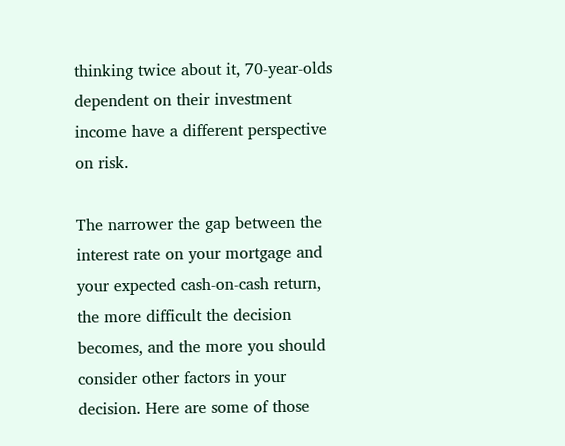thinking twice about it, 70-year-olds dependent on their investment income have a different perspective on risk.

The narrower the gap between the interest rate on your mortgage and your expected cash-on-cash return, the more difficult the decision becomes, and the more you should consider other factors in your decision. Here are some of those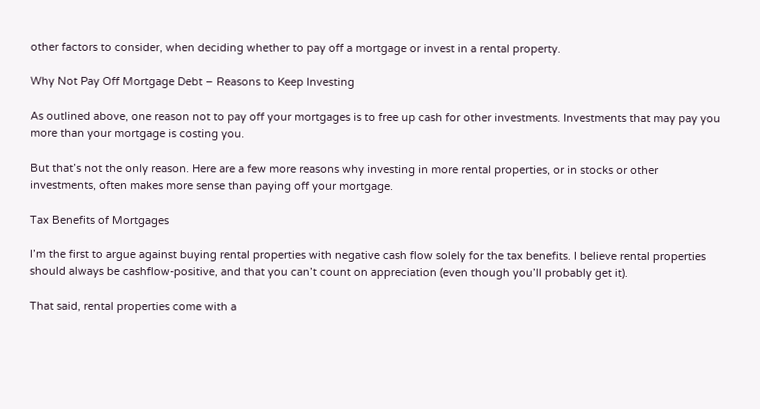other factors to consider, when deciding whether to pay off a mortgage or invest in a rental property.

Why Not Pay Off Mortgage Debt – Reasons to Keep Investing

As outlined above, one reason not to pay off your mortgages is to free up cash for other investments. Investments that may pay you more than your mortgage is costing you.

But that’s not the only reason. Here are a few more reasons why investing in more rental properties, or in stocks or other investments, often makes more sense than paying off your mortgage.

Tax Benefits of Mortgages

I’m the first to argue against buying rental properties with negative cash flow solely for the tax benefits. I believe rental properties should always be cashflow-positive, and that you can’t count on appreciation (even though you’ll probably get it).

That said, rental properties come with a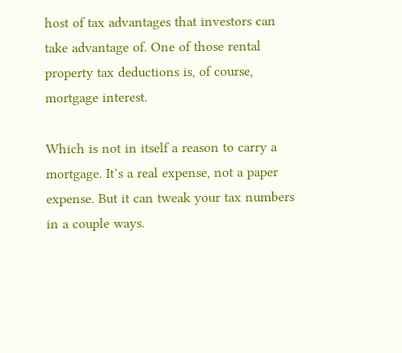host of tax advantages that investors can take advantage of. One of those rental property tax deductions is, of course, mortgage interest.

Which is not in itself a reason to carry a mortgage. It’s a real expense, not a paper expense. But it can tweak your tax numbers in a couple ways.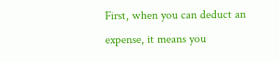First, when you can deduct an expense, it means you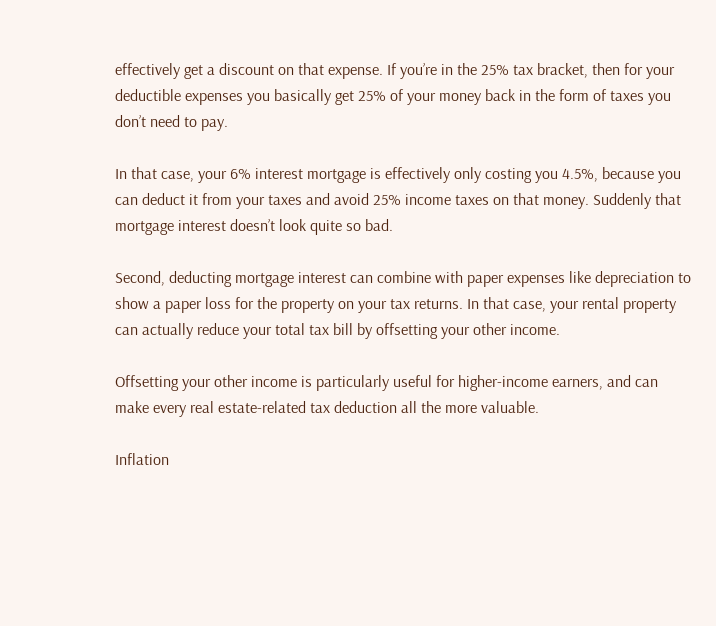effectively get a discount on that expense. If you’re in the 25% tax bracket, then for your deductible expenses you basically get 25% of your money back in the form of taxes you don’t need to pay.

In that case, your 6% interest mortgage is effectively only costing you 4.5%, because you can deduct it from your taxes and avoid 25% income taxes on that money. Suddenly that mortgage interest doesn’t look quite so bad.

Second, deducting mortgage interest can combine with paper expenses like depreciation to show a paper loss for the property on your tax returns. In that case, your rental property can actually reduce your total tax bill by offsetting your other income.

Offsetting your other income is particularly useful for higher-income earners, and can make every real estate-related tax deduction all the more valuable.

Inflation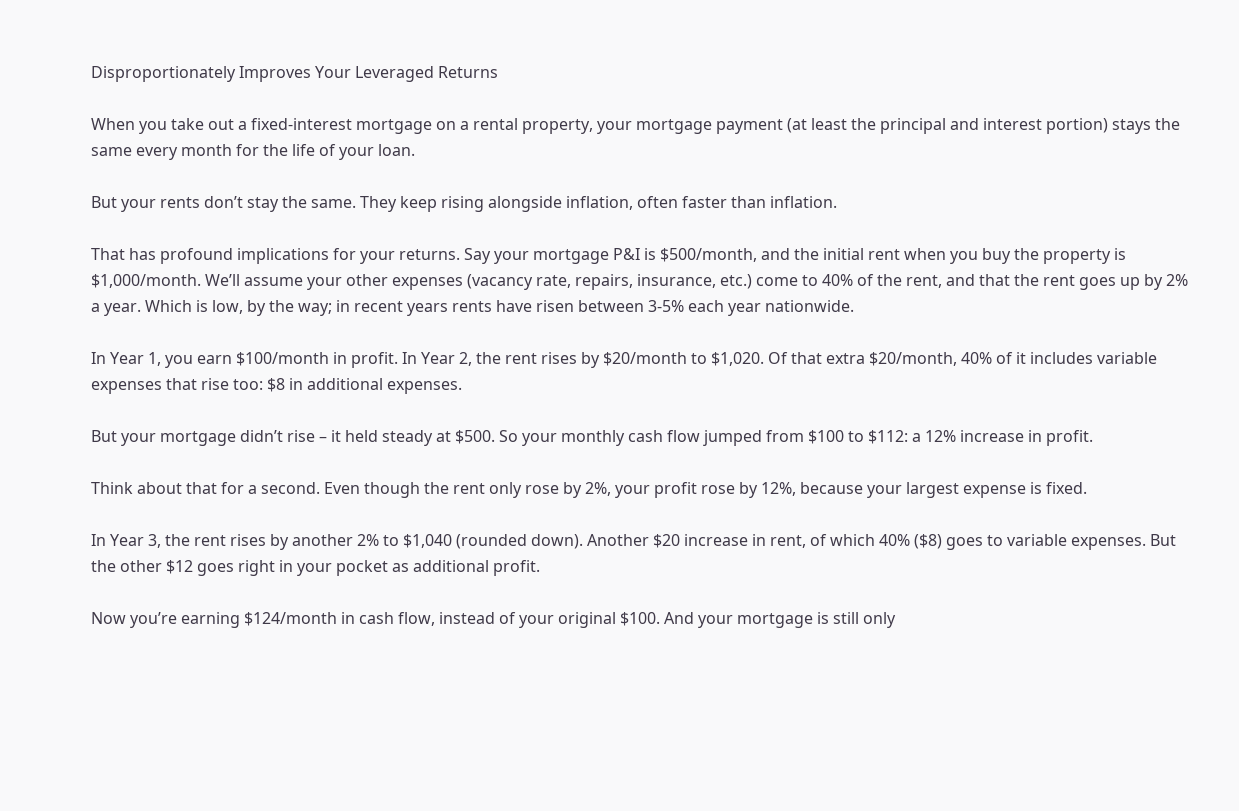Disproportionately Improves Your Leveraged Returns

When you take out a fixed-interest mortgage on a rental property, your mortgage payment (at least the principal and interest portion) stays the same every month for the life of your loan.

But your rents don’t stay the same. They keep rising alongside inflation, often faster than inflation.

That has profound implications for your returns. Say your mortgage P&I is $500/month, and the initial rent when you buy the property is $1,000/month. We’ll assume your other expenses (vacancy rate, repairs, insurance, etc.) come to 40% of the rent, and that the rent goes up by 2% a year. Which is low, by the way; in recent years rents have risen between 3-5% each year nationwide.

In Year 1, you earn $100/month in profit. In Year 2, the rent rises by $20/month to $1,020. Of that extra $20/month, 40% of it includes variable expenses that rise too: $8 in additional expenses.

But your mortgage didn’t rise – it held steady at $500. So your monthly cash flow jumped from $100 to $112: a 12% increase in profit.

Think about that for a second. Even though the rent only rose by 2%, your profit rose by 12%, because your largest expense is fixed.

In Year 3, the rent rises by another 2% to $1,040 (rounded down). Another $20 increase in rent, of which 40% ($8) goes to variable expenses. But the other $12 goes right in your pocket as additional profit.

Now you’re earning $124/month in cash flow, instead of your original $100. And your mortgage is still only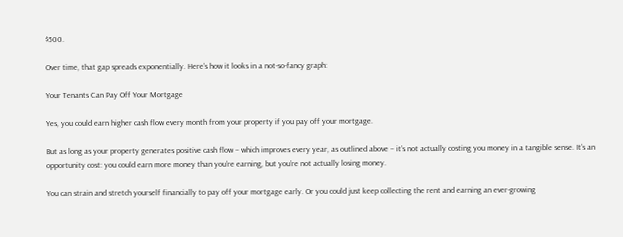$500.

Over time, that gap spreads exponentially. Here’s how it looks in a not-so-fancy graph:

Your Tenants Can Pay Off Your Mortgage

Yes, you could earn higher cash flow every month from your property if you pay off your mortgage.

But as long as your property generates positive cash flow – which improves every year, as outlined above – it’s not actually costing you money in a tangible sense. It’s an opportunity cost: you could earn more money than you’re earning, but you’re not actually losing money.

You can strain and stretch yourself financially to pay off your mortgage early. Or you could just keep collecting the rent and earning an ever-growing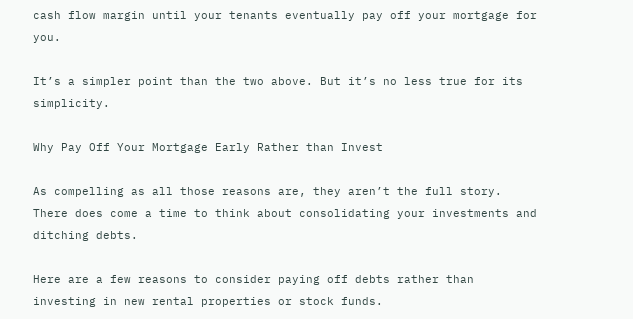cash flow margin until your tenants eventually pay off your mortgage for you.

It’s a simpler point than the two above. But it’s no less true for its simplicity.

Why Pay Off Your Mortgage Early Rather than Invest

As compelling as all those reasons are, they aren’t the full story. There does come a time to think about consolidating your investments and ditching debts.

Here are a few reasons to consider paying off debts rather than investing in new rental properties or stock funds.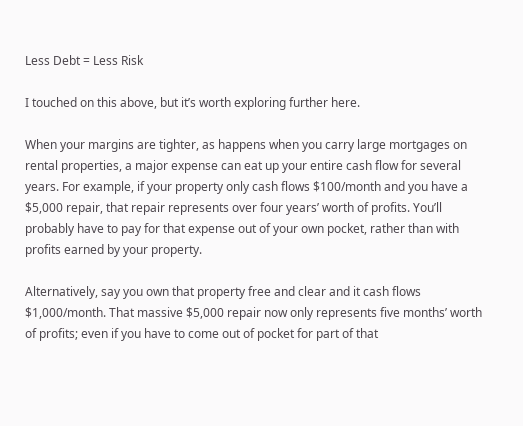Less Debt = Less Risk

I touched on this above, but it’s worth exploring further here.

When your margins are tighter, as happens when you carry large mortgages on rental properties, a major expense can eat up your entire cash flow for several years. For example, if your property only cash flows $100/month and you have a $5,000 repair, that repair represents over four years’ worth of profits. You’ll probably have to pay for that expense out of your own pocket, rather than with profits earned by your property.

Alternatively, say you own that property free and clear and it cash flows $1,000/month. That massive $5,000 repair now only represents five months’ worth of profits; even if you have to come out of pocket for part of that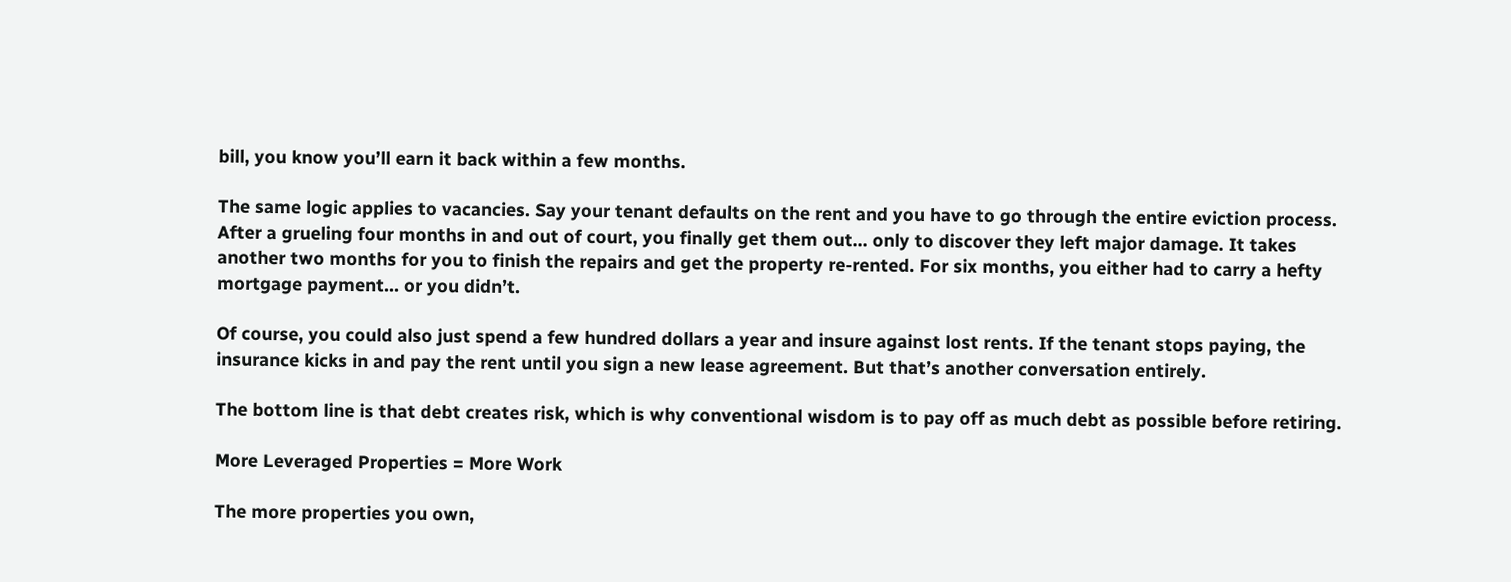bill, you know you’ll earn it back within a few months.

The same logic applies to vacancies. Say your tenant defaults on the rent and you have to go through the entire eviction process. After a grueling four months in and out of court, you finally get them out… only to discover they left major damage. It takes another two months for you to finish the repairs and get the property re-rented. For six months, you either had to carry a hefty mortgage payment… or you didn’t.

Of course, you could also just spend a few hundred dollars a year and insure against lost rents. If the tenant stops paying, the insurance kicks in and pay the rent until you sign a new lease agreement. But that’s another conversation entirely.

The bottom line is that debt creates risk, which is why conventional wisdom is to pay off as much debt as possible before retiring.

More Leveraged Properties = More Work

The more properties you own,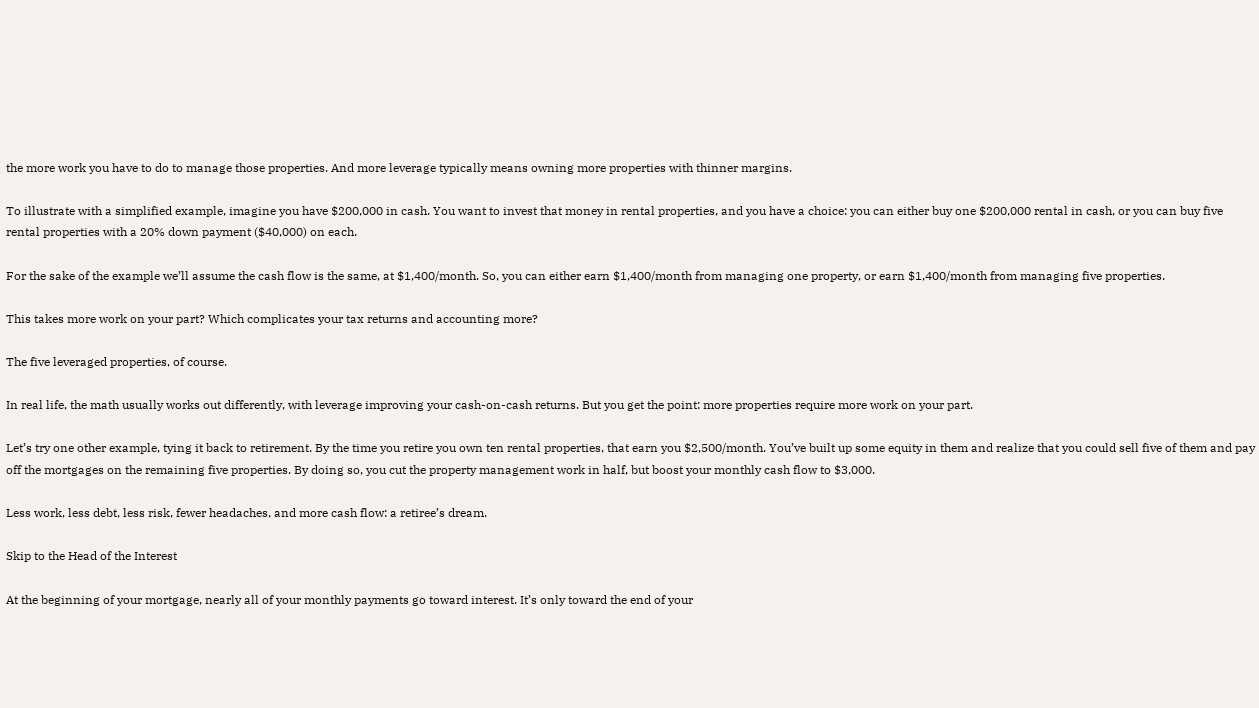the more work you have to do to manage those properties. And more leverage typically means owning more properties with thinner margins.

To illustrate with a simplified example, imagine you have $200,000 in cash. You want to invest that money in rental properties, and you have a choice: you can either buy one $200,000 rental in cash, or you can buy five rental properties with a 20% down payment ($40,000) on each.

For the sake of the example we’ll assume the cash flow is the same, at $1,400/month. So, you can either earn $1,400/month from managing one property, or earn $1,400/month from managing five properties.

This takes more work on your part? Which complicates your tax returns and accounting more?

The five leveraged properties, of course.

In real life, the math usually works out differently, with leverage improving your cash-on-cash returns. But you get the point: more properties require more work on your part.

Let’s try one other example, tying it back to retirement. By the time you retire you own ten rental properties, that earn you $2,500/month. You’ve built up some equity in them and realize that you could sell five of them and pay off the mortgages on the remaining five properties. By doing so, you cut the property management work in half, but boost your monthly cash flow to $3,000.

Less work, less debt, less risk, fewer headaches, and more cash flow: a retiree’s dream.

Skip to the Head of the Interest

At the beginning of your mortgage, nearly all of your monthly payments go toward interest. It’s only toward the end of your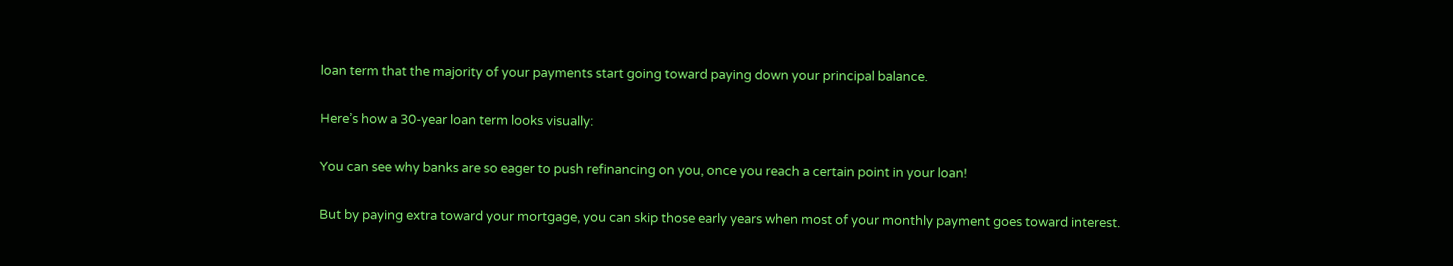loan term that the majority of your payments start going toward paying down your principal balance.

Here’s how a 30-year loan term looks visually:

You can see why banks are so eager to push refinancing on you, once you reach a certain point in your loan!

But by paying extra toward your mortgage, you can skip those early years when most of your monthly payment goes toward interest.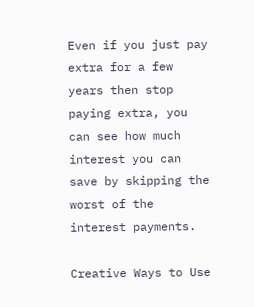Even if you just pay extra for a few years then stop paying extra, you can see how much interest you can save by skipping the worst of the interest payments.

Creative Ways to Use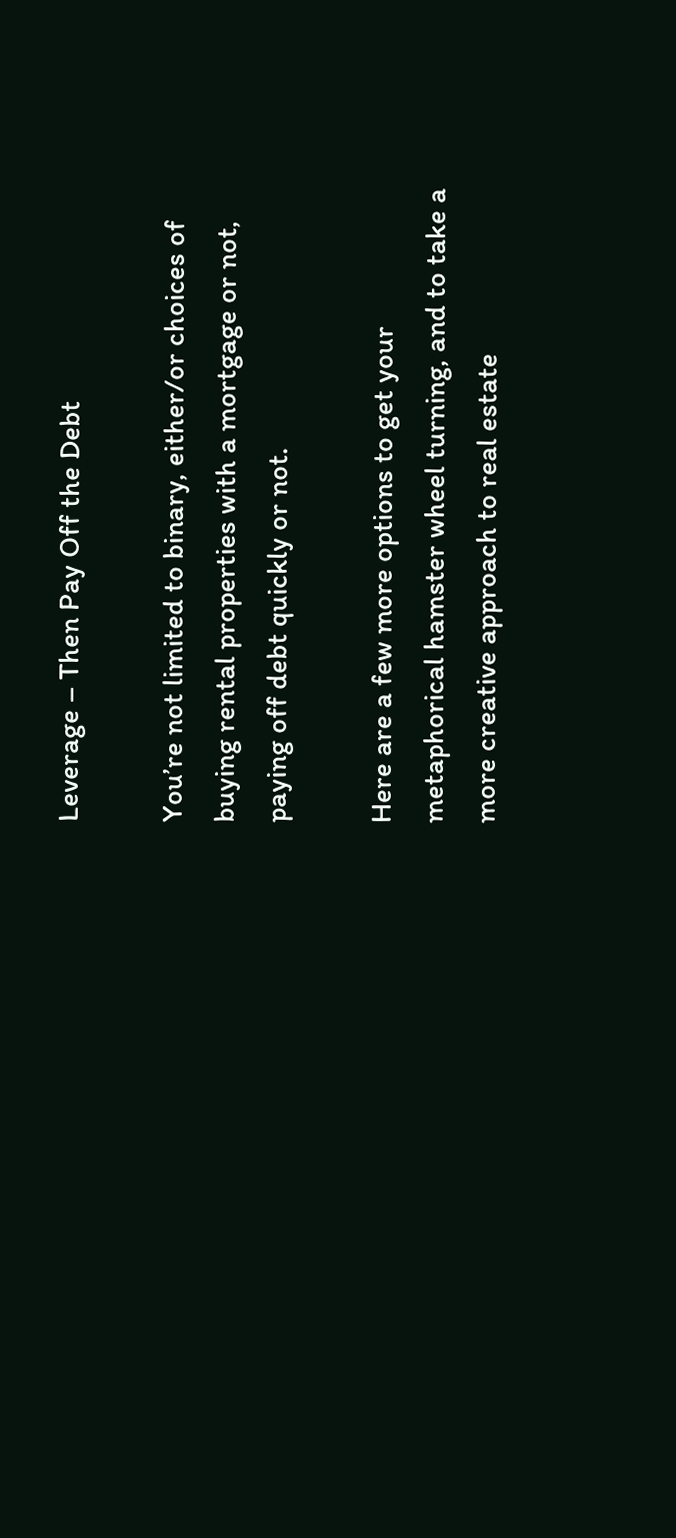Leverage – Then Pay Off the Debt

You’re not limited to binary, either/or choices of buying rental properties with a mortgage or not, paying off debt quickly or not.

Here are a few more options to get your metaphorical hamster wheel turning, and to take a more creative approach to real estate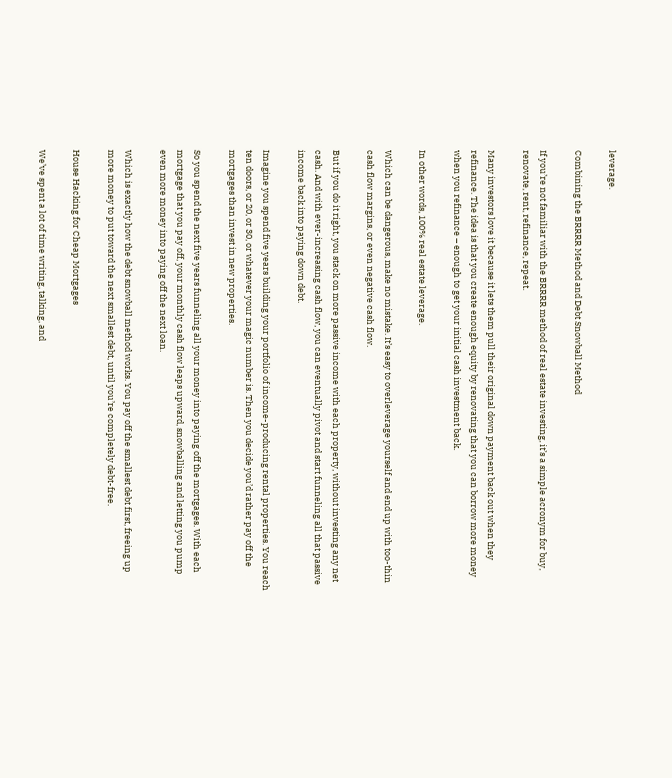leverage.

Combining the BRRRR Method and Debt Snowball Method

If you’re not familiar with the BRRRR method of real estate investing, it’s a simple acronym for buy, renovate, rent, refinance, repeat.

Many investors love it because it lets them pull their original down payment back out when they refinance. The idea is that you create enough equity by renovating that you can borrow more money when you refinance – enough to get your initial cash investment back.

In other words, 100% real estate leverage.

Which can be dangerous, make no mistake. It’s easy to overleverage yourself and end up with too-thin cash flow margins, or even negative cash flow.

But if you do it right, you stack on more passive income with each property, without investing any net cash. And with ever-increasing cash flow, you can eventually pivot and start funneling all that passive income back into paying down debt.

Imagine you spend five years building your portfolio of income-producing rental properties. You reach ten doors, or 20, or 30, or whatever your magic number is. Then you decide you’d rather pay off the mortgages than invest in new properties.

So you spend the next five years funneling all your money into paying off the mortgages. With each mortgage that you pay off, your monthly cash flow leaps upward, snowballing and letting you pump even more money into paying off the next loan.

Which is exactly how the debt snowball method works. You pay off the smallest debt first, freeing up more money to put toward the next smallest debt, until you’re completely debt-free.

House Hacking for Cheap Mortgages

We’ve spent a lot of time writing, talking, and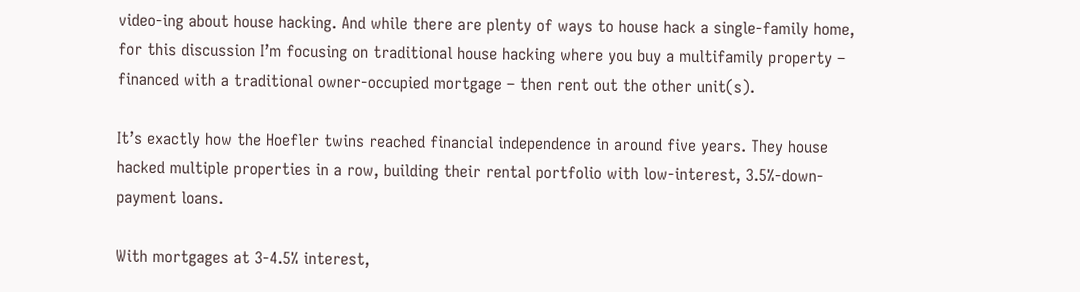video-ing about house hacking. And while there are plenty of ways to house hack a single-family home, for this discussion I’m focusing on traditional house hacking where you buy a multifamily property – financed with a traditional owner-occupied mortgage – then rent out the other unit(s).

It’s exactly how the Hoefler twins reached financial independence in around five years. They house hacked multiple properties in a row, building their rental portfolio with low-interest, 3.5%-down-payment loans.

With mortgages at 3-4.5% interest,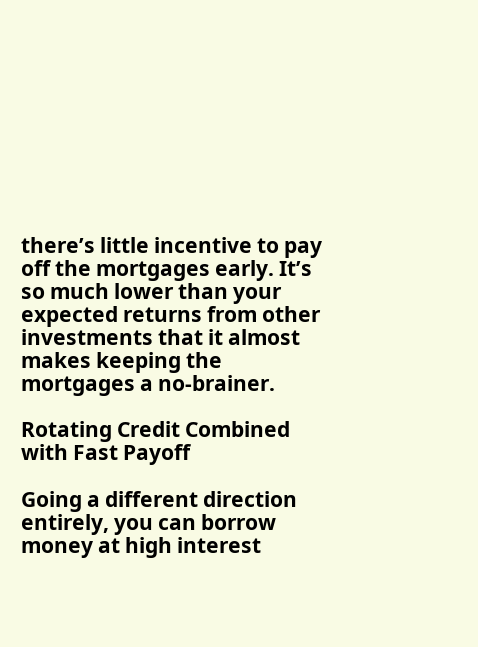there’s little incentive to pay off the mortgages early. It’s so much lower than your expected returns from other investments that it almost makes keeping the mortgages a no-brainer.

Rotating Credit Combined with Fast Payoff

Going a different direction entirely, you can borrow money at high interest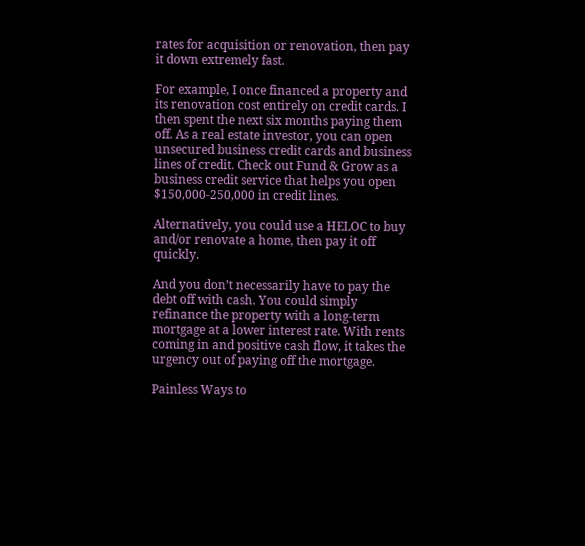rates for acquisition or renovation, then pay it down extremely fast.

For example, I once financed a property and its renovation cost entirely on credit cards. I then spent the next six months paying them off. As a real estate investor, you can open unsecured business credit cards and business lines of credit. Check out Fund & Grow as a business credit service that helps you open $150,000-250,000 in credit lines.

Alternatively, you could use a HELOC to buy and/or renovate a home, then pay it off quickly.

And you don’t necessarily have to pay the debt off with cash. You could simply refinance the property with a long-term mortgage at a lower interest rate. With rents coming in and positive cash flow, it takes the urgency out of paying off the mortgage.

Painless Ways to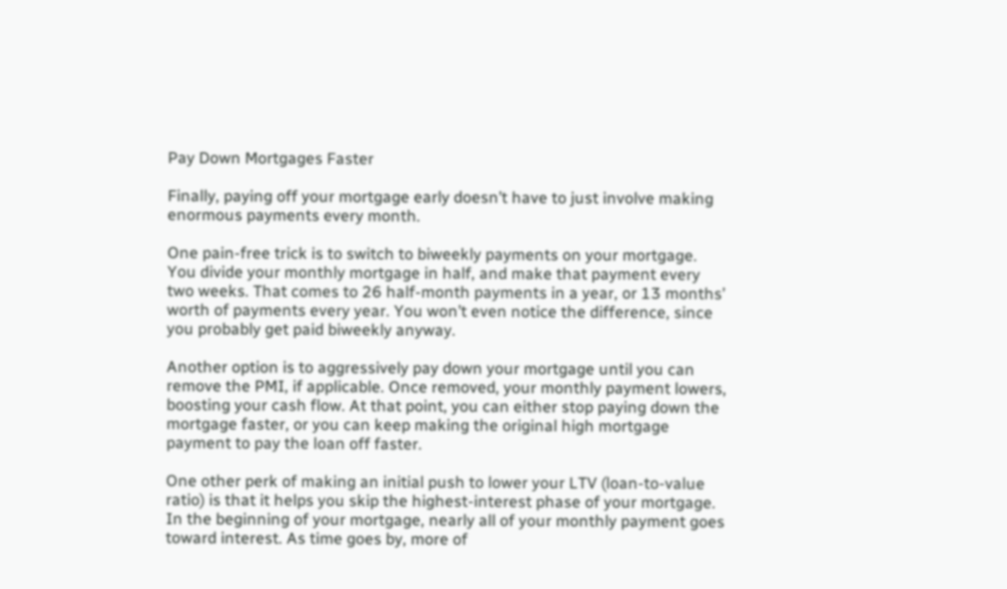Pay Down Mortgages Faster

Finally, paying off your mortgage early doesn’t have to just involve making enormous payments every month.

One pain-free trick is to switch to biweekly payments on your mortgage. You divide your monthly mortgage in half, and make that payment every two weeks. That comes to 26 half-month payments in a year, or 13 months’ worth of payments every year. You won’t even notice the difference, since you probably get paid biweekly anyway.

Another option is to aggressively pay down your mortgage until you can remove the PMI, if applicable. Once removed, your monthly payment lowers, boosting your cash flow. At that point, you can either stop paying down the mortgage faster, or you can keep making the original high mortgage payment to pay the loan off faster.

One other perk of making an initial push to lower your LTV (loan-to-value ratio) is that it helps you skip the highest-interest phase of your mortgage. In the beginning of your mortgage, nearly all of your monthly payment goes toward interest. As time goes by, more of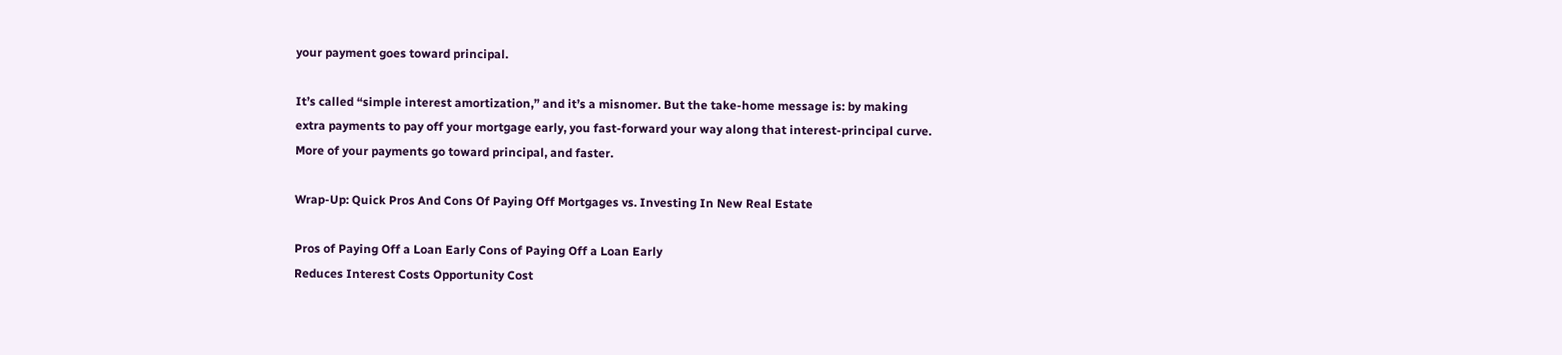your payment goes toward principal.

It’s called “simple interest amortization,” and it’s a misnomer. But the take-home message is: by making extra payments to pay off your mortgage early, you fast-forward your way along that interest-principal curve. More of your payments go toward principal, and faster.

Wrap-Up: Quick Pros And Cons Of Paying Off Mortgages vs. Investing In New Real Estate

Pros of Paying Off a Loan Early Cons of Paying Off a Loan Early
Reduces Interest Costs Opportunity Cost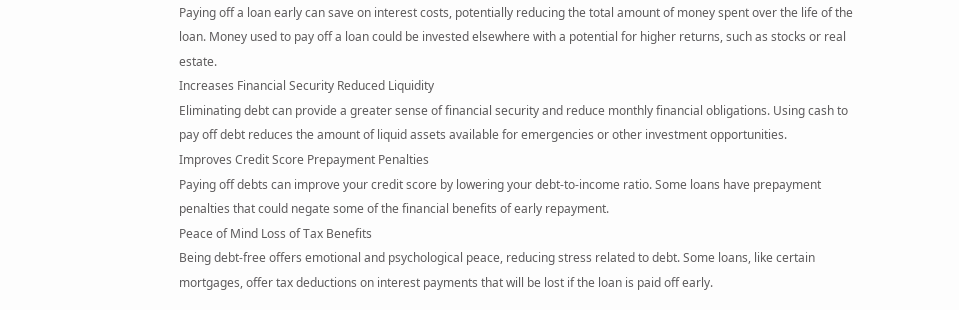Paying off a loan early can save on interest costs, potentially reducing the total amount of money spent over the life of the loan. Money used to pay off a loan could be invested elsewhere with a potential for higher returns, such as stocks or real estate.
Increases Financial Security Reduced Liquidity
Eliminating debt can provide a greater sense of financial security and reduce monthly financial obligations. Using cash to pay off debt reduces the amount of liquid assets available for emergencies or other investment opportunities.
Improves Credit Score Prepayment Penalties
Paying off debts can improve your credit score by lowering your debt-to-income ratio. Some loans have prepayment penalties that could negate some of the financial benefits of early repayment.
Peace of Mind Loss of Tax Benefits
Being debt-free offers emotional and psychological peace, reducing stress related to debt. Some loans, like certain mortgages, offer tax deductions on interest payments that will be lost if the loan is paid off early.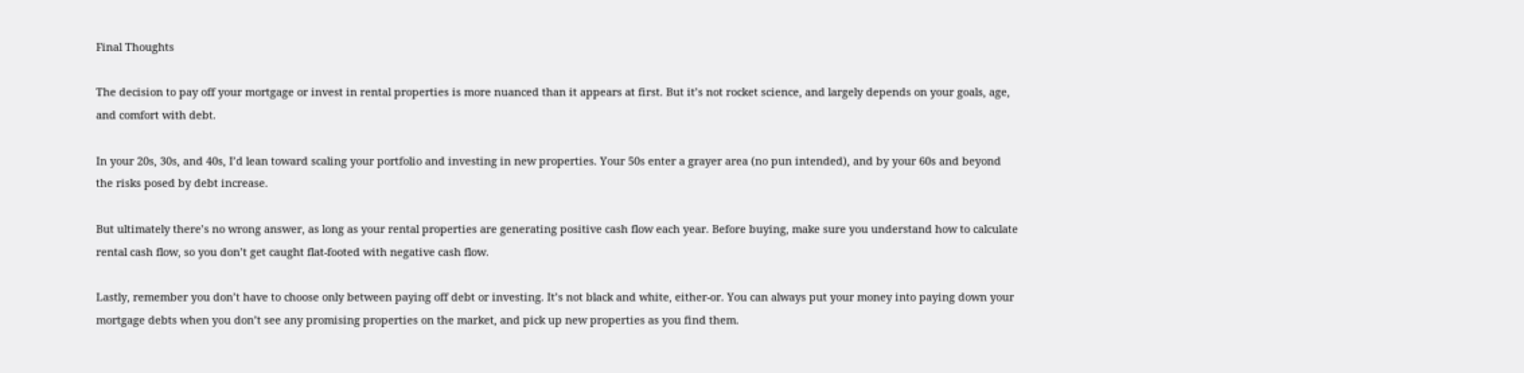Final Thoughts

The decision to pay off your mortgage or invest in rental properties is more nuanced than it appears at first. But it’s not rocket science, and largely depends on your goals, age, and comfort with debt.

In your 20s, 30s, and 40s, I’d lean toward scaling your portfolio and investing in new properties. Your 50s enter a grayer area (no pun intended), and by your 60s and beyond the risks posed by debt increase.

But ultimately there’s no wrong answer, as long as your rental properties are generating positive cash flow each year. Before buying, make sure you understand how to calculate rental cash flow, so you don’t get caught flat-footed with negative cash flow.

Lastly, remember you don’t have to choose only between paying off debt or investing. It’s not black and white, either-or. You can always put your money into paying down your mortgage debts when you don’t see any promising properties on the market, and pick up new properties as you find them.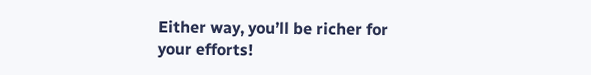Either way, you’ll be richer for your efforts!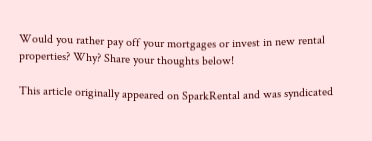Would you rather pay off your mortgages or invest in new rental properties? Why? Share your thoughts below!

This article originally appeared on SparkRental and was syndicated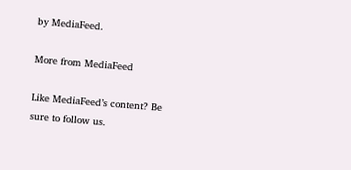by MediaFeed.

More from MediaFeed

Like MediaFeed’s content? Be sure to follow us.